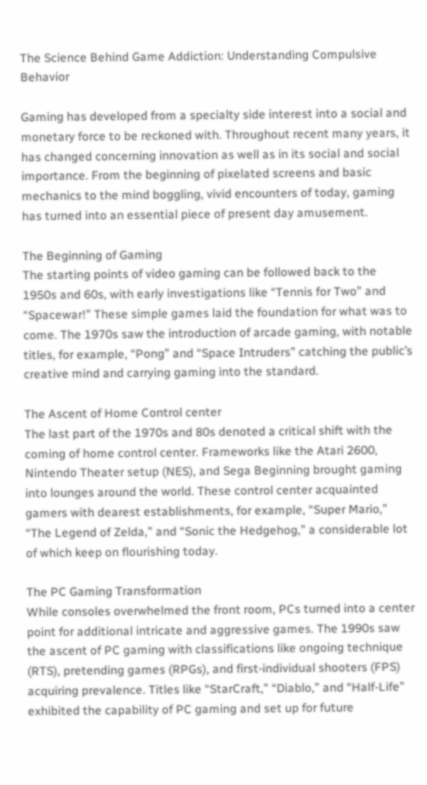The Science Behind Game Addiction: Understanding Compulsive Behavior

Gaming has developed from a specialty side interest into a social and monetary force to be reckoned with. Throughout recent many years, it has changed concerning innovation as well as in its social and social importance. From the beginning of pixelated screens and basic mechanics to the mind boggling, vivid encounters of today, gaming has turned into an essential piece of present day amusement.

The Beginning of Gaming
The starting points of video gaming can be followed back to the 1950s and 60s, with early investigations like “Tennis for Two” and “Spacewar!” These simple games laid the foundation for what was to come. The 1970s saw the introduction of arcade gaming, with notable titles, for example, “Pong” and “Space Intruders” catching the public’s creative mind and carrying gaming into the standard.

The Ascent of Home Control center
The last part of the 1970s and 80s denoted a critical shift with the coming of home control center. Frameworks like the Atari 2600, Nintendo Theater setup (NES), and Sega Beginning brought gaming into lounges around the world. These control center acquainted gamers with dearest establishments, for example, “Super Mario,” “The Legend of Zelda,” and “Sonic the Hedgehog,” a considerable lot of which keep on flourishing today.

The PC Gaming Transformation
While consoles overwhelmed the front room, PCs turned into a center point for additional intricate and aggressive games. The 1990s saw the ascent of PC gaming with classifications like ongoing technique (RTS), pretending games (RPGs), and first-individual shooters (FPS) acquiring prevalence. Titles like “StarCraft,” “Diablo,” and “Half-Life” exhibited the capability of PC gaming and set up for future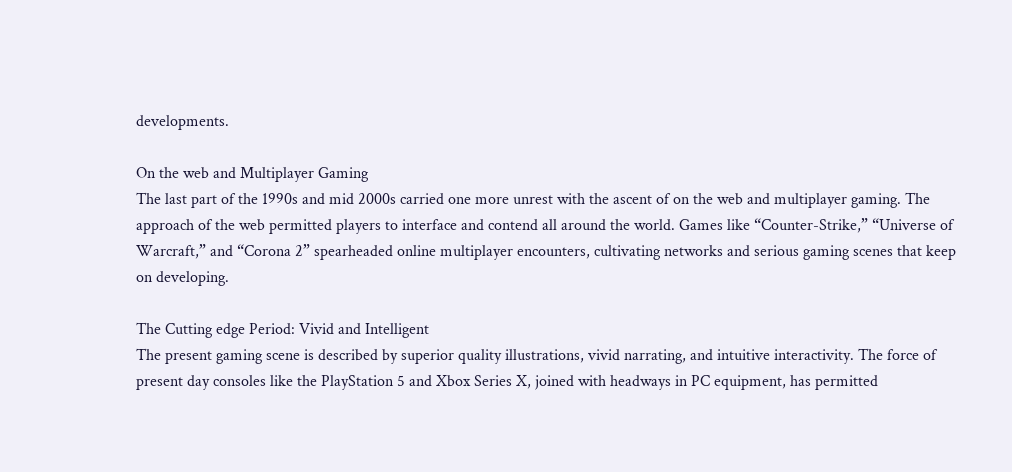developments.

On the web and Multiplayer Gaming
The last part of the 1990s and mid 2000s carried one more unrest with the ascent of on the web and multiplayer gaming. The approach of the web permitted players to interface and contend all around the world. Games like “Counter-Strike,” “Universe of Warcraft,” and “Corona 2” spearheaded online multiplayer encounters, cultivating networks and serious gaming scenes that keep on developing.

The Cutting edge Period: Vivid and Intelligent
The present gaming scene is described by superior quality illustrations, vivid narrating, and intuitive interactivity. The force of present day consoles like the PlayStation 5 and Xbox Series X, joined with headways in PC equipment, has permitted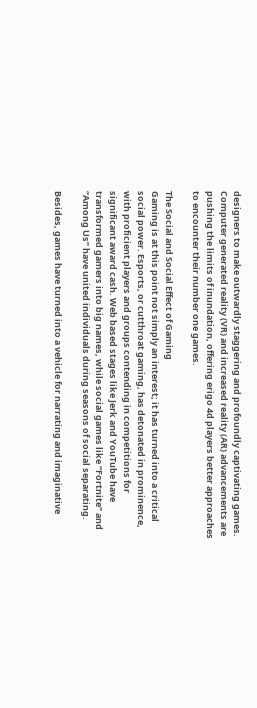designers to make outwardly staggering and profoundly captivating games. Computer generated reality (VR) and increased reality (AR) advancements are pushing the limits of inundation, offering erigo 4d players better approaches to encounter their number one games.

The Social and Social Effect of Gaming
Gaming is at this point not simply an interest; it has turned into a critical social power. Esports, or cutthroat gaming, has detonated in prominence, with proficient players and groups contending in competitions for significant award cash. Web based stages like Jerk and YouTube have transformed gamers into big names, while social games like “Fortnite” and “Among Us” have united individuals during seasons of social separating.

Besides, games have turned into a vehicle for narrating and imaginative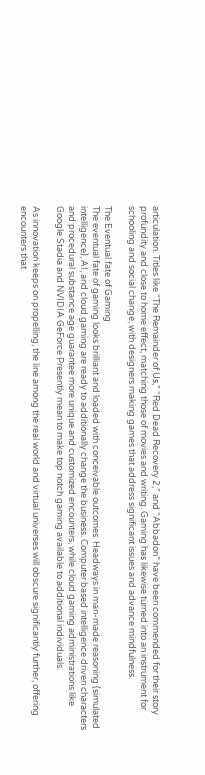articulation. Titles like “The Remainder of Us,” “Red Dead Recovery 2,” and “Abbadon” have been commended for their story profundity and close to home effect, matching those of movies and writing. Gaming has likewise turned into an instrument for schooling and social change, with designers making games that address significant issues and advance mindfulness.

The Eventual fate of Gaming
The eventual fate of gaming looks brilliant and loaded with conceivable outcomes. Headways in man-made reasoning (simulated intelligence), AI, and cloud gaming are ready to additionally change the business. Computer based intelligence driven characters and procedural substance age guarantee more unique and customized encounters, while cloud gaming administrations like Google Stadia and NVIDIA GeForce Presently mean to make top notch gaming available to additional individuals.

As innovation keeps on propelling, the line among the real world and virtual universes will obscure significantly further, offering encounters that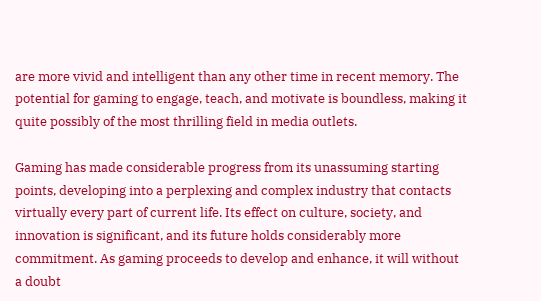are more vivid and intelligent than any other time in recent memory. The potential for gaming to engage, teach, and motivate is boundless, making it quite possibly of the most thrilling field in media outlets.

Gaming has made considerable progress from its unassuming starting points, developing into a perplexing and complex industry that contacts virtually every part of current life. Its effect on culture, society, and innovation is significant, and its future holds considerably more commitment. As gaming proceeds to develop and enhance, it will without a doubt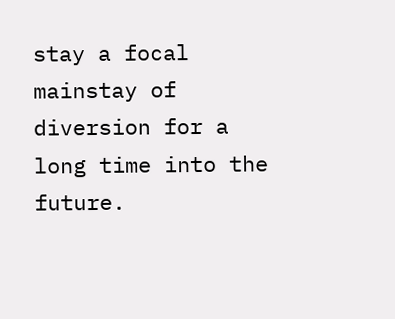stay a focal mainstay of diversion for a long time into the future.